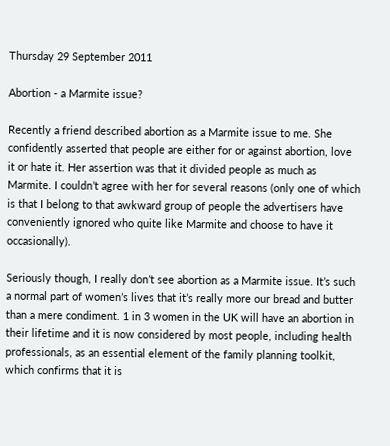Thursday 29 September 2011

Abortion - a Marmite issue?

Recently a friend described abortion as a Marmite issue to me. She confidently asserted that people are either for or against abortion, love it or hate it. Her assertion was that it divided people as much as Marmite. I couldn’t agree with her for several reasons (only one of which is that I belong to that awkward group of people the advertisers have conveniently ignored who quite like Marmite and choose to have it occasionally).

Seriously though, I really don’t see abortion as a Marmite issue. It’s such a normal part of women’s lives that it’s really more our bread and butter than a mere condiment. 1 in 3 women in the UK will have an abortion in their lifetime and it is now considered by most people, including health professionals, as an essential element of the family planning toolkit, which confirms that it is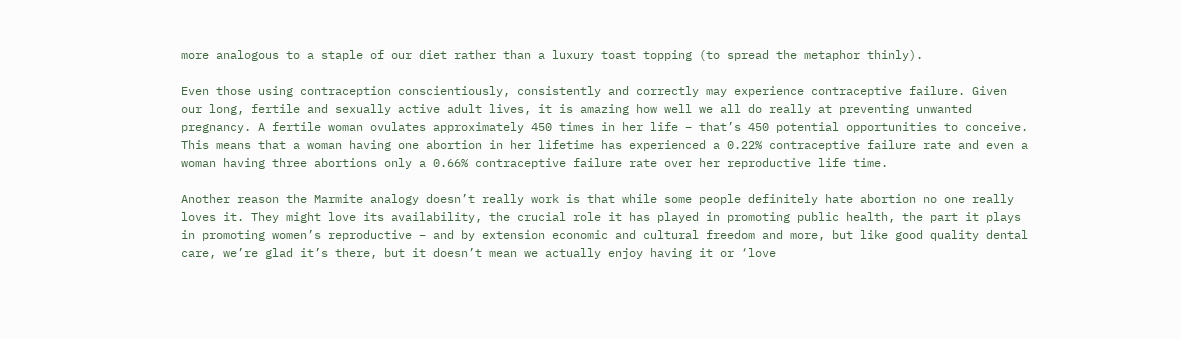more analogous to a staple of our diet rather than a luxury toast topping (to spread the metaphor thinly).

Even those using contraception conscientiously, consistently and correctly may experience contraceptive failure. Given our long, fertile and sexually active adult lives, it is amazing how well we all do really at preventing unwanted pregnancy. A fertile woman ovulates approximately 450 times in her life – that’s 450 potential opportunities to conceive. This means that a woman having one abortion in her lifetime has experienced a 0.22% contraceptive failure rate and even a woman having three abortions only a 0.66% contraceptive failure rate over her reproductive life time.

Another reason the Marmite analogy doesn’t really work is that while some people definitely hate abortion no one really loves it. They might love its availability, the crucial role it has played in promoting public health, the part it plays in promoting women’s reproductive – and by extension economic and cultural freedom and more, but like good quality dental care, we’re glad it’s there, but it doesn’t mean we actually enjoy having it or ‘love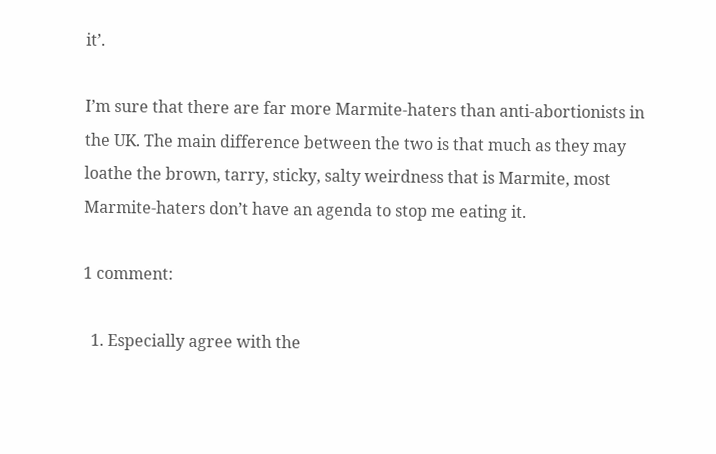it’.

I’m sure that there are far more Marmite-haters than anti-abortionists in the UK. The main difference between the two is that much as they may loathe the brown, tarry, sticky, salty weirdness that is Marmite, most Marmite-haters don’t have an agenda to stop me eating it.

1 comment:

  1. Especially agree with the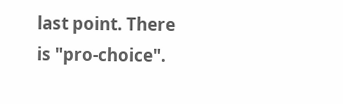last point. There is "pro-choice".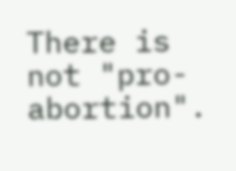There is not "pro-abortion".